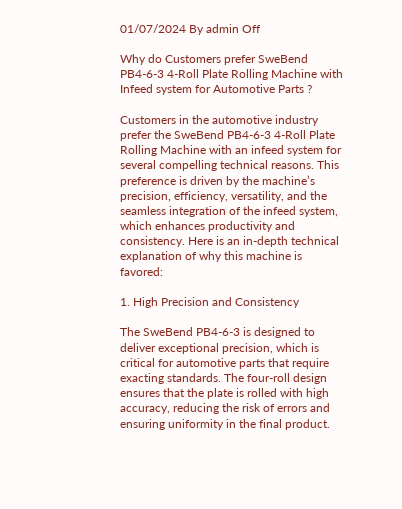01/07/2024 By admin Off

Why do Customers prefer SweBend PB4-6-3 4-Roll Plate Rolling Machine with Infeed system for Automotive Parts ?

Customers in the automotive industry prefer the SweBend PB4-6-3 4-Roll Plate Rolling Machine with an infeed system for several compelling technical reasons. This preference is driven by the machine’s precision, efficiency, versatility, and the seamless integration of the infeed system, which enhances productivity and consistency. Here is an in-depth technical explanation of why this machine is favored:

1. High Precision and Consistency

The SweBend PB4-6-3 is designed to deliver exceptional precision, which is critical for automotive parts that require exacting standards. The four-roll design ensures that the plate is rolled with high accuracy, reducing the risk of errors and ensuring uniformity in the final product.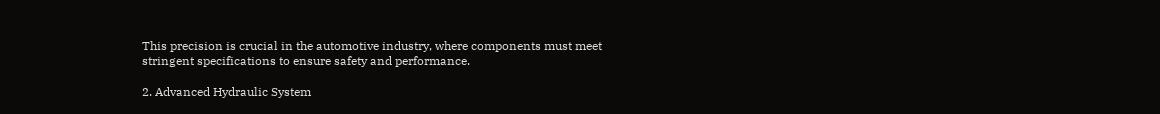This precision is crucial in the automotive industry, where components must meet stringent specifications to ensure safety and performance.

2. Advanced Hydraulic System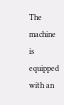The machine is equipped with an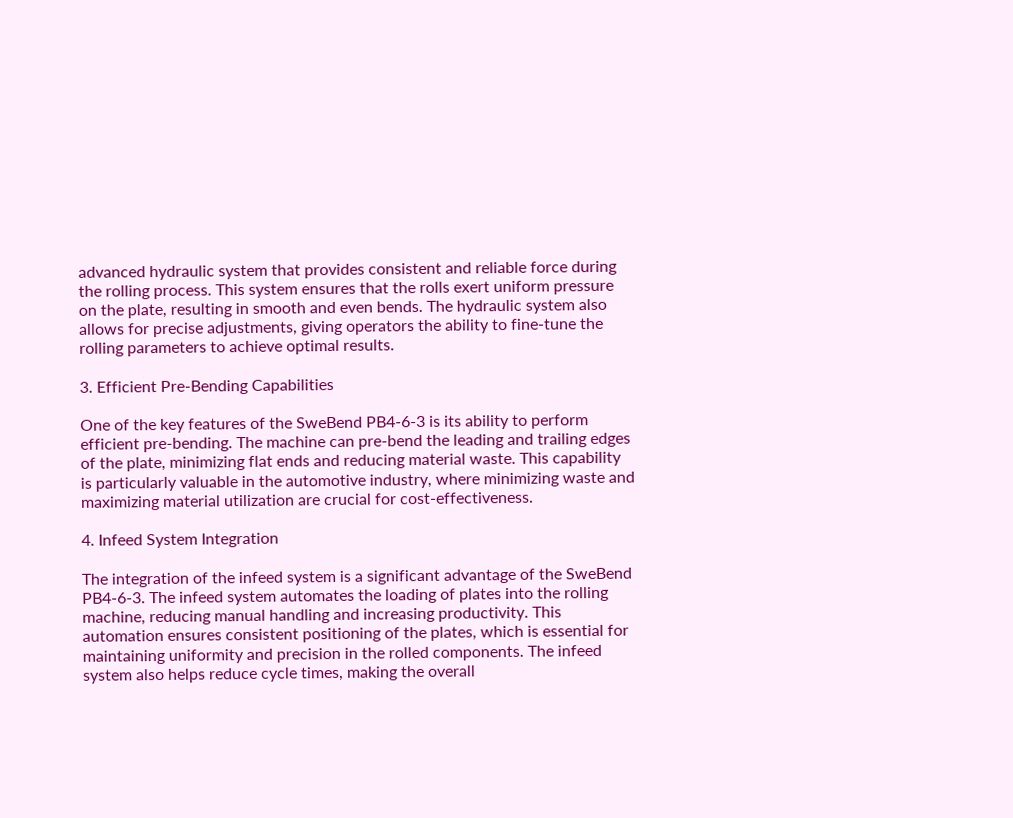advanced hydraulic system that provides consistent and reliable force during the rolling process. This system ensures that the rolls exert uniform pressure on the plate, resulting in smooth and even bends. The hydraulic system also allows for precise adjustments, giving operators the ability to fine-tune the rolling parameters to achieve optimal results.

3. Efficient Pre-Bending Capabilities

One of the key features of the SweBend PB4-6-3 is its ability to perform efficient pre-bending. The machine can pre-bend the leading and trailing edges of the plate, minimizing flat ends and reducing material waste. This capability is particularly valuable in the automotive industry, where minimizing waste and maximizing material utilization are crucial for cost-effectiveness.

4. Infeed System Integration

The integration of the infeed system is a significant advantage of the SweBend PB4-6-3. The infeed system automates the loading of plates into the rolling machine, reducing manual handling and increasing productivity. This automation ensures consistent positioning of the plates, which is essential for maintaining uniformity and precision in the rolled components. The infeed system also helps reduce cycle times, making the overall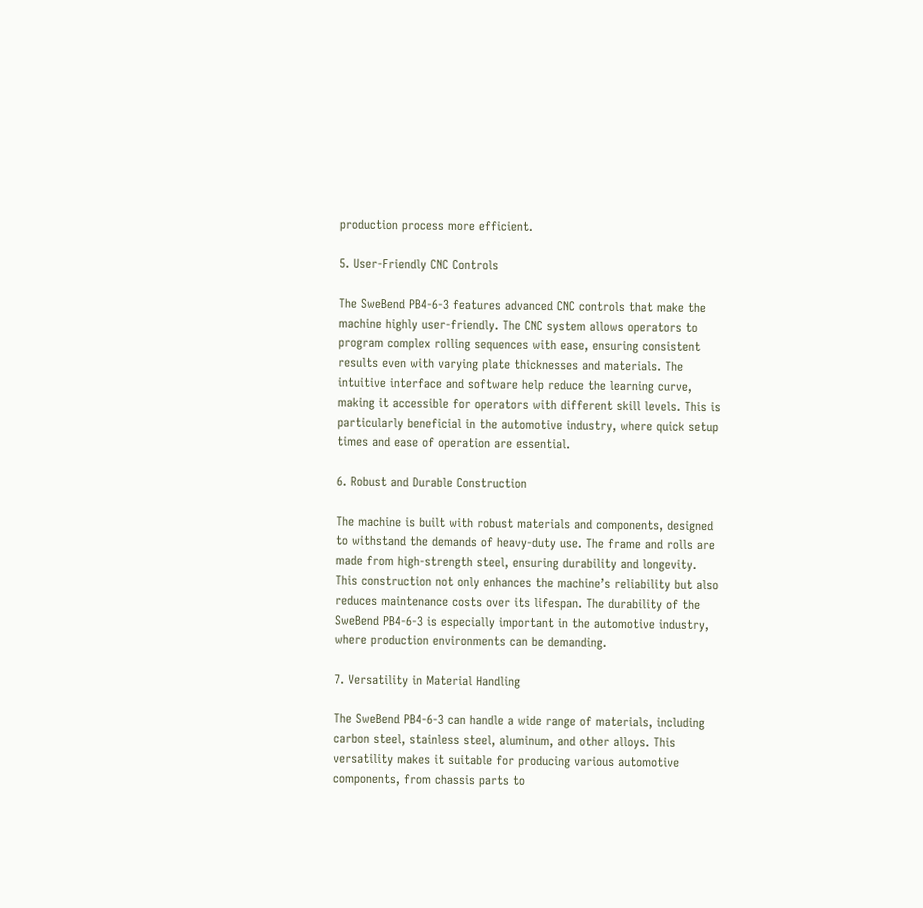production process more efficient.

5. User-Friendly CNC Controls

The SweBend PB4-6-3 features advanced CNC controls that make the machine highly user-friendly. The CNC system allows operators to program complex rolling sequences with ease, ensuring consistent results even with varying plate thicknesses and materials. The intuitive interface and software help reduce the learning curve, making it accessible for operators with different skill levels. This is particularly beneficial in the automotive industry, where quick setup times and ease of operation are essential.

6. Robust and Durable Construction

The machine is built with robust materials and components, designed to withstand the demands of heavy-duty use. The frame and rolls are made from high-strength steel, ensuring durability and longevity. This construction not only enhances the machine’s reliability but also reduces maintenance costs over its lifespan. The durability of the SweBend PB4-6-3 is especially important in the automotive industry, where production environments can be demanding.

7. Versatility in Material Handling

The SweBend PB4-6-3 can handle a wide range of materials, including carbon steel, stainless steel, aluminum, and other alloys. This versatility makes it suitable for producing various automotive components, from chassis parts to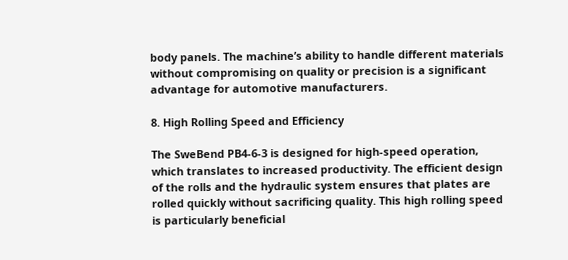body panels. The machine’s ability to handle different materials without compromising on quality or precision is a significant advantage for automotive manufacturers.

8. High Rolling Speed and Efficiency

The SweBend PB4-6-3 is designed for high-speed operation, which translates to increased productivity. The efficient design of the rolls and the hydraulic system ensures that plates are rolled quickly without sacrificing quality. This high rolling speed is particularly beneficial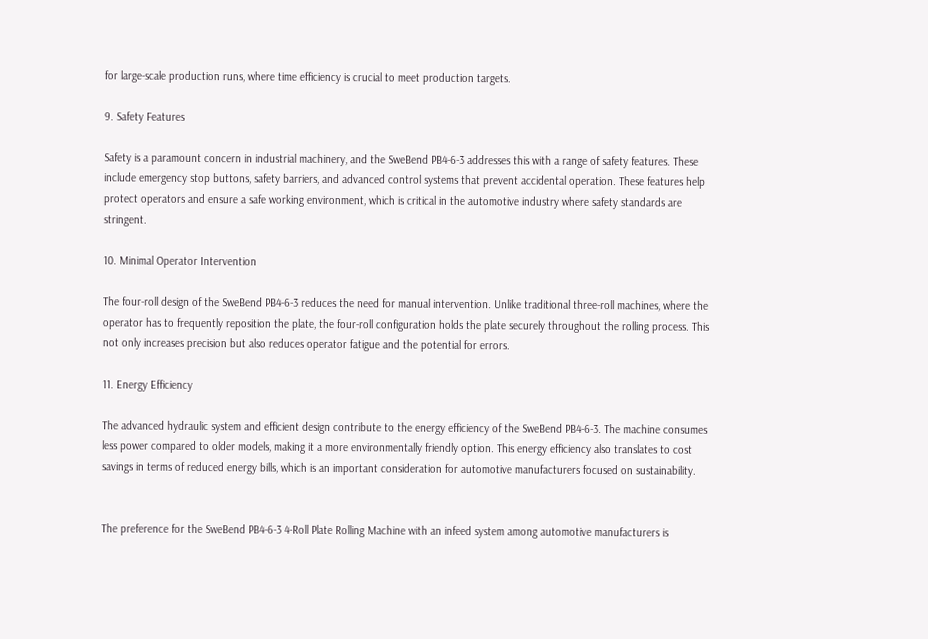for large-scale production runs, where time efficiency is crucial to meet production targets.

9. Safety Features

Safety is a paramount concern in industrial machinery, and the SweBend PB4-6-3 addresses this with a range of safety features. These include emergency stop buttons, safety barriers, and advanced control systems that prevent accidental operation. These features help protect operators and ensure a safe working environment, which is critical in the automotive industry where safety standards are stringent.

10. Minimal Operator Intervention

The four-roll design of the SweBend PB4-6-3 reduces the need for manual intervention. Unlike traditional three-roll machines, where the operator has to frequently reposition the plate, the four-roll configuration holds the plate securely throughout the rolling process. This not only increases precision but also reduces operator fatigue and the potential for errors.

11. Energy Efficiency

The advanced hydraulic system and efficient design contribute to the energy efficiency of the SweBend PB4-6-3. The machine consumes less power compared to older models, making it a more environmentally friendly option. This energy efficiency also translates to cost savings in terms of reduced energy bills, which is an important consideration for automotive manufacturers focused on sustainability.


The preference for the SweBend PB4-6-3 4-Roll Plate Rolling Machine with an infeed system among automotive manufacturers is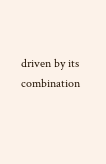driven by its combination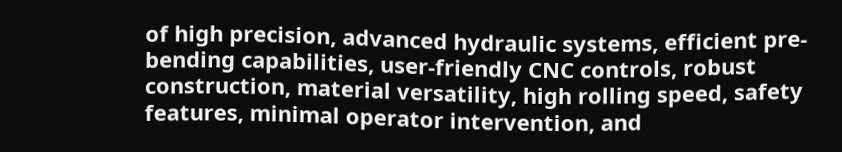of high precision, advanced hydraulic systems, efficient pre-bending capabilities, user-friendly CNC controls, robust construction, material versatility, high rolling speed, safety features, minimal operator intervention, and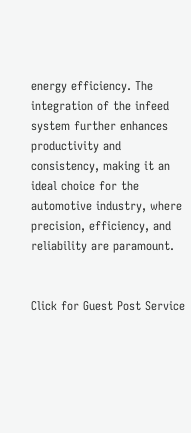energy efficiency. The integration of the infeed system further enhances productivity and consistency, making it an ideal choice for the automotive industry, where precision, efficiency, and reliability are paramount.


Click for Guest Post Service